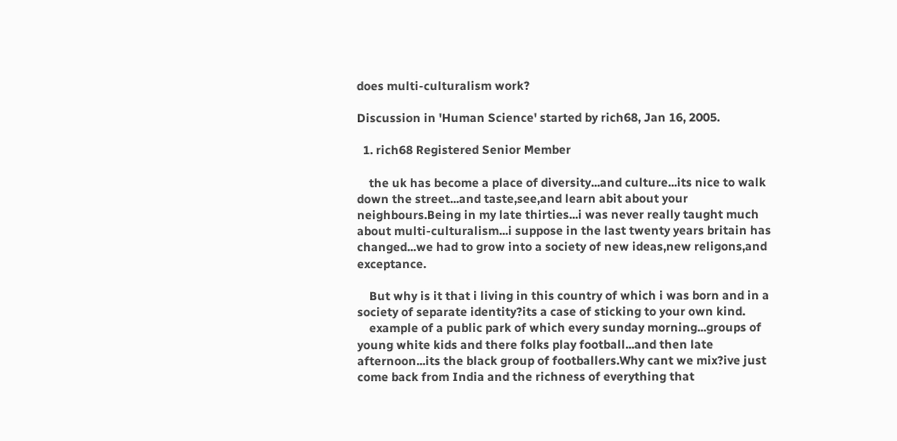does multi-culturalism work?

Discussion in 'Human Science' started by rich68, Jan 16, 2005.

  1. rich68 Registered Senior Member

    the uk has become a place of diversity...and culture...its nice to walk down the street...and taste,see,and learn abit about your neighbours.Being in my late thirties...i was never really taught much about multi-culturalism...i suppose in the last twenty years britain has changed...we had to grow into a society of new ideas,new religons,and exceptance.

    But why is it that i living in this country of which i was born and in a society of separate identity?its a case of sticking to your own kind.
    example of a public park of which every sunday morning...groups of young white kids and there folks play football...and then late afternoon...its the black group of footballers.Why cant we mix?ive just come back from India and the richness of everything that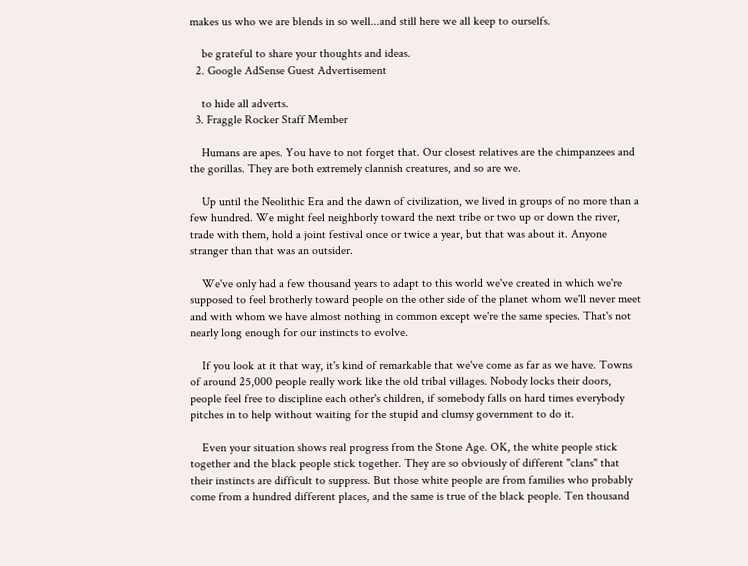makes us who we are blends in so well...and still here we all keep to ourselfs.

    be grateful to share your thoughts and ideas.
  2. Google AdSense Guest Advertisement

    to hide all adverts.
  3. Fraggle Rocker Staff Member

    Humans are apes. You have to not forget that. Our closest relatives are the chimpanzees and the gorillas. They are both extremely clannish creatures, and so are we.

    Up until the Neolithic Era and the dawn of civilization, we lived in groups of no more than a few hundred. We might feel neighborly toward the next tribe or two up or down the river, trade with them, hold a joint festival once or twice a year, but that was about it. Anyone stranger than that was an outsider.

    We've only had a few thousand years to adapt to this world we've created in which we're supposed to feel brotherly toward people on the other side of the planet whom we'll never meet and with whom we have almost nothing in common except we're the same species. That's not nearly long enough for our instincts to evolve.

    If you look at it that way, it's kind of remarkable that we've come as far as we have. Towns of around 25,000 people really work like the old tribal villages. Nobody locks their doors, people feel free to discipline each other's children, if somebody falls on hard times everybody pitches in to help without waiting for the stupid and clumsy government to do it.

    Even your situation shows real progress from the Stone Age. OK, the white people stick together and the black people stick together. They are so obviously of different "clans" that their instincts are difficult to suppress. But those white people are from families who probably come from a hundred different places, and the same is true of the black people. Ten thousand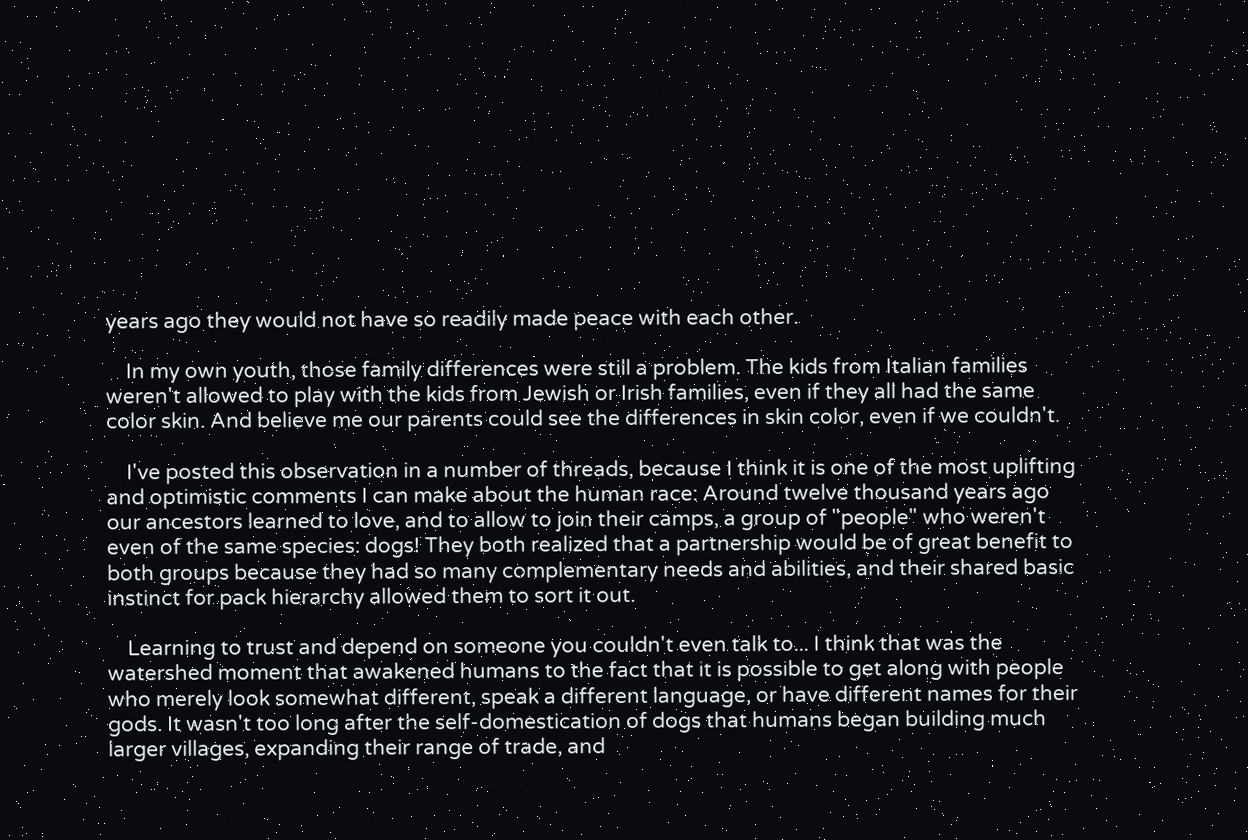years ago they would not have so readily made peace with each other.

    In my own youth, those family differences were still a problem. The kids from Italian families weren't allowed to play with the kids from Jewish or Irish families, even if they all had the same color skin. And believe me our parents could see the differences in skin color, even if we couldn't.

    I've posted this observation in a number of threads, because I think it is one of the most uplifting and optimistic comments I can make about the human race: Around twelve thousand years ago our ancestors learned to love, and to allow to join their camps, a group of "people" who weren't even of the same species: dogs! They both realized that a partnership would be of great benefit to both groups because they had so many complementary needs and abilities, and their shared basic instinct for pack hierarchy allowed them to sort it out.

    Learning to trust and depend on someone you couldn't even talk to... I think that was the watershed moment that awakened humans to the fact that it is possible to get along with people who merely look somewhat different, speak a different language, or have different names for their gods. It wasn't too long after the self-domestication of dogs that humans began building much larger villages, expanding their range of trade, and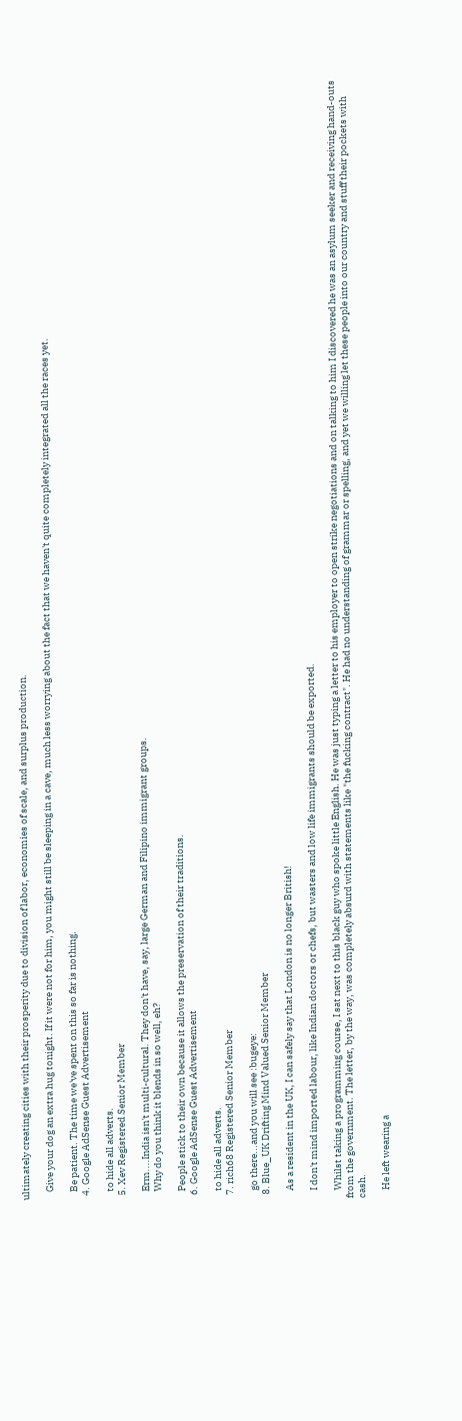ultimately creating cities with their prosperity due to division of labor, economies of scale, and surplus production.

    Give your dog an extra hug tonight. If it were not for him, you might still be sleeping in a cave, much less worrying about the fact that we haven't quite completely integrated all the races yet.

    Be patient. The time we've spent on this so far is nothing.
  4. Google AdSense Guest Advertisement

    to hide all adverts.
  5. Xev Registered Senior Member

    Erm....India isn't multi-cultural. They don't have, say, large German and Filipino immigrant groups.
    Why do you think it blends in so well, eh?

    People stick to their own because it allows the preservation of their traditions.
  6. Google AdSense Guest Advertisement

    to hide all adverts.
  7. rich68 Registered Senior Member

    go there...and you will see :bugeye:
  8. Blue_UK Drifting Mind Valued Senior Member

    As a resident in the UK, I can safely say that London is no longer British!

    I don't mind imported labour, like Indian doctors or chefs, but wasters and low life immigrants should be exported.

    Whilst taking a programming course, I sat next to this black guy who spoke little English. He was just typing a letter to his employer to open strike negotiations and on talking to him I discovered he was an asylum seeker and receiving hand-outs from the government. The letter, by the way, was completely absurd with statements like "the fucking contract". He had no understanding of grammar or spelling, and yet we willing let these people into our country and stuff their pockets with cash.

    He left wearing a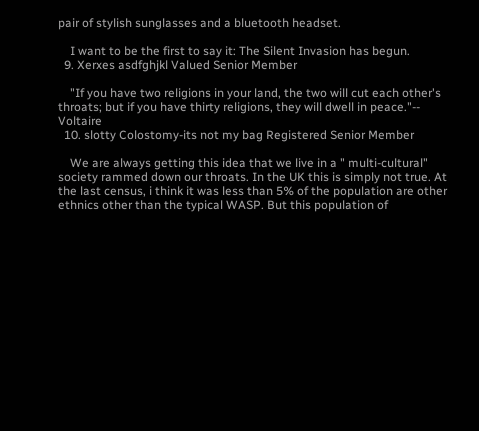pair of stylish sunglasses and a bluetooth headset.

    I want to be the first to say it: The Silent Invasion has begun.
  9. Xerxes asdfghjkl Valued Senior Member

    "If you have two religions in your land, the two will cut each other's throats; but if you have thirty religions, they will dwell in peace."-- Voltaire
  10. slotty Colostomy-its not my bag Registered Senior Member

    We are always getting this idea that we live in a " multi-cultural" society rammed down our throats. In the UK this is simply not true. At the last census, i think it was less than 5% of the population are other ethnics other than the typical WASP. But this population of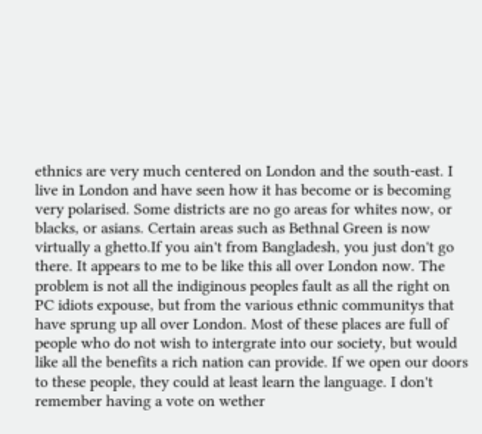ethnics are very much centered on London and the south-east. I live in London and have seen how it has become or is becoming very polarised. Some districts are no go areas for whites now, or blacks, or asians. Certain areas such as Bethnal Green is now virtually a ghetto.If you ain't from Bangladesh, you just don't go there. It appears to me to be like this all over London now. The problem is not all the indiginous peoples fault as all the right on PC idiots expouse, but from the various ethnic communitys that have sprung up all over London. Most of these places are full of people who do not wish to intergrate into our society, but would like all the benefits a rich nation can provide. If we open our doors to these people, they could at least learn the language. I don't remember having a vote on wether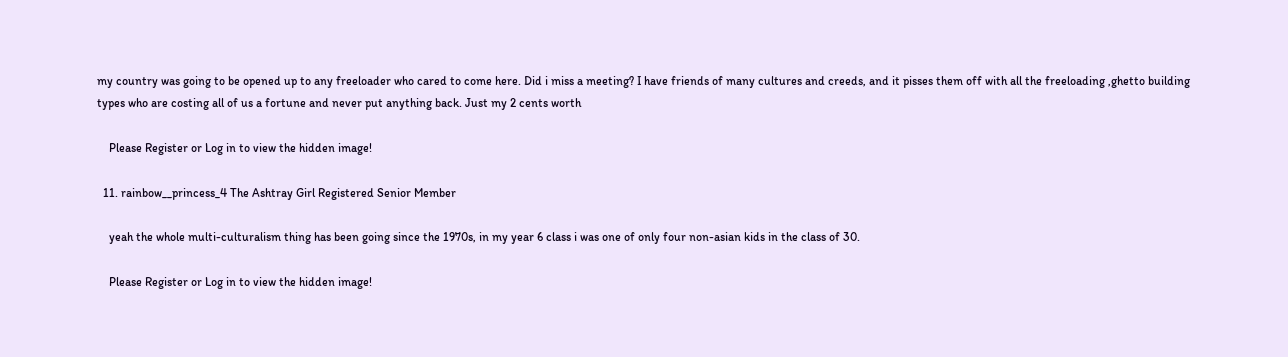my country was going to be opened up to any freeloader who cared to come here. Did i miss a meeting? I have friends of many cultures and creeds, and it pisses them off with all the freeloading ,ghetto building types who are costing all of us a fortune and never put anything back. Just my 2 cents worth

    Please Register or Log in to view the hidden image!

  11. rainbow__princess_4 The Ashtray Girl Registered Senior Member

    yeah the whole multi-culturalism thing has been going since the 1970s, in my year 6 class i was one of only four non-asian kids in the class of 30.

    Please Register or Log in to view the hidden image!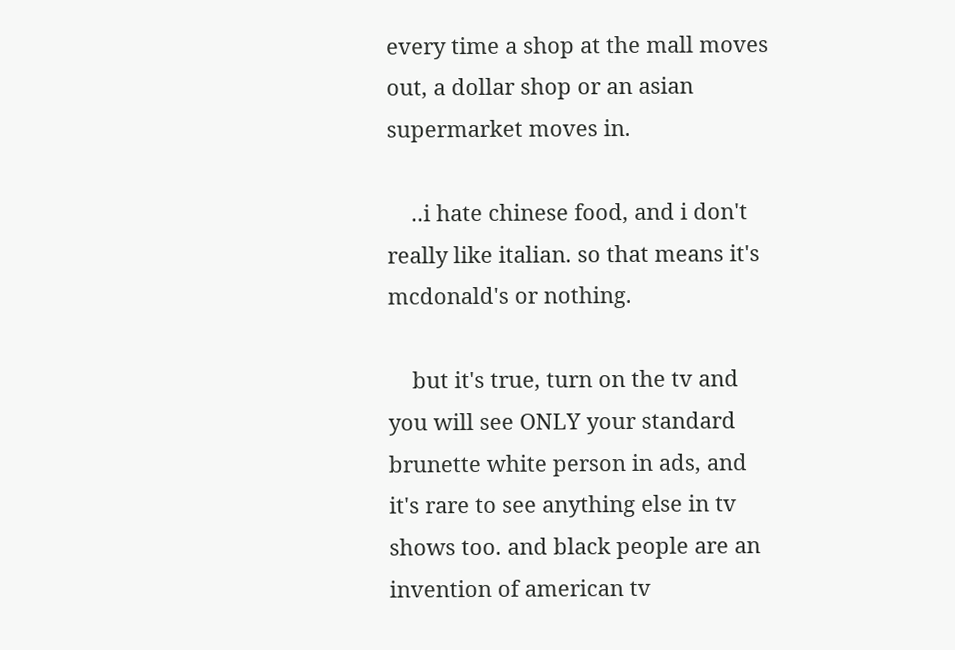every time a shop at the mall moves out, a dollar shop or an asian supermarket moves in.

    ..i hate chinese food, and i don't really like italian. so that means it's mcdonald's or nothing.

    but it's true, turn on the tv and you will see ONLY your standard brunette white person in ads, and it's rare to see anything else in tv shows too. and black people are an invention of american tv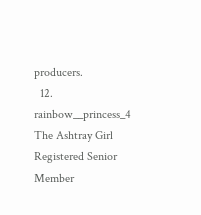producers.
  12. rainbow__princess_4 The Ashtray Girl Registered Senior Member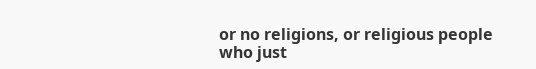or no religions, or religious people who just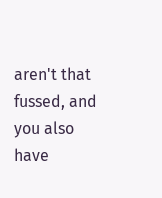aren't that fussed, and you also have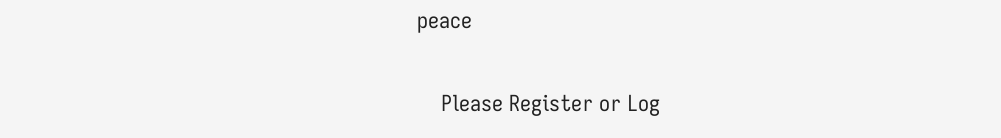peace

    Please Register or Log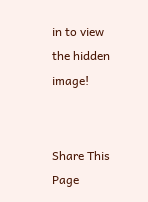in to view the hidden image!


Share This Page